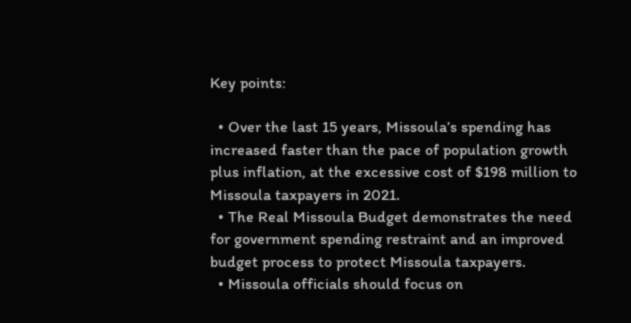Key points:

  • Over the last 15 years, Missoula’s spending has increased faster than the pace of population growth plus inflation, at the excessive cost of $198 million to Missoula taxpayers in 2021.
  • The Real Missoula Budget demonstrates the need for government spending restraint and an improved budget process to protect Missoula taxpayers.
  • Missoula officials should focus on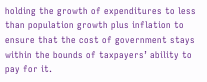holding the growth of expenditures to less than population growth plus inflation to ensure that the cost of government stays within the bounds of taxpayers’ ability to pay for it.